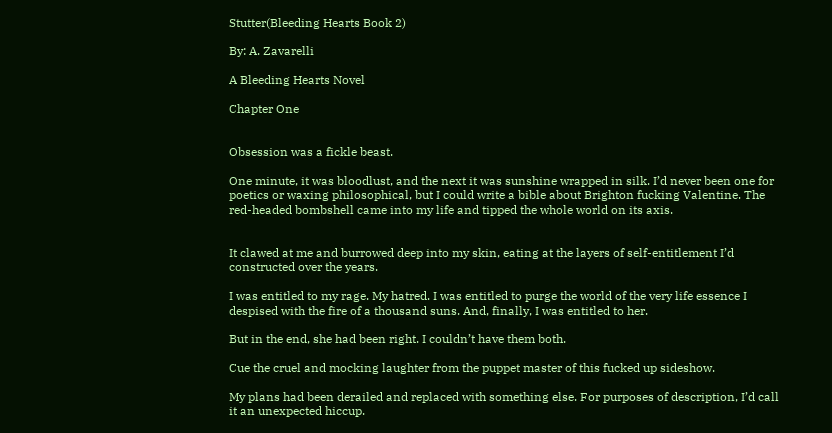Stutter(Bleeding Hearts Book 2)

By: A. Zavarelli

A Bleeding Hearts Novel

Chapter One


Obsession was a fickle beast.

One minute, it was bloodlust, and the next it was sunshine wrapped in silk. I’d never been one for poetics or waxing philosophical, but I could write a bible about Brighton fucking Valentine. The red-headed bombshell came into my life and tipped the whole world on its axis.


It clawed at me and burrowed deep into my skin, eating at the layers of self-entitlement I’d constructed over the years.

I was entitled to my rage. My hatred. I was entitled to purge the world of the very life essence I despised with the fire of a thousand suns. And, finally, I was entitled to her.

But in the end, she had been right. I couldn’t have them both.

Cue the cruel and mocking laughter from the puppet master of this fucked up sideshow.

My plans had been derailed and replaced with something else. For purposes of description, I’d call it an unexpected hiccup.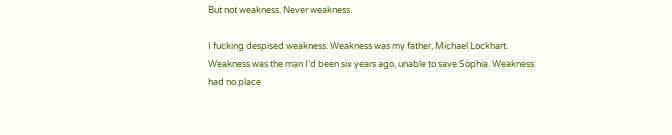But not weakness. Never weakness.

I fucking despised weakness. Weakness was my father, Michael Lockhart. Weakness was the man I’d been six years ago, unable to save Sophia. Weakness had no place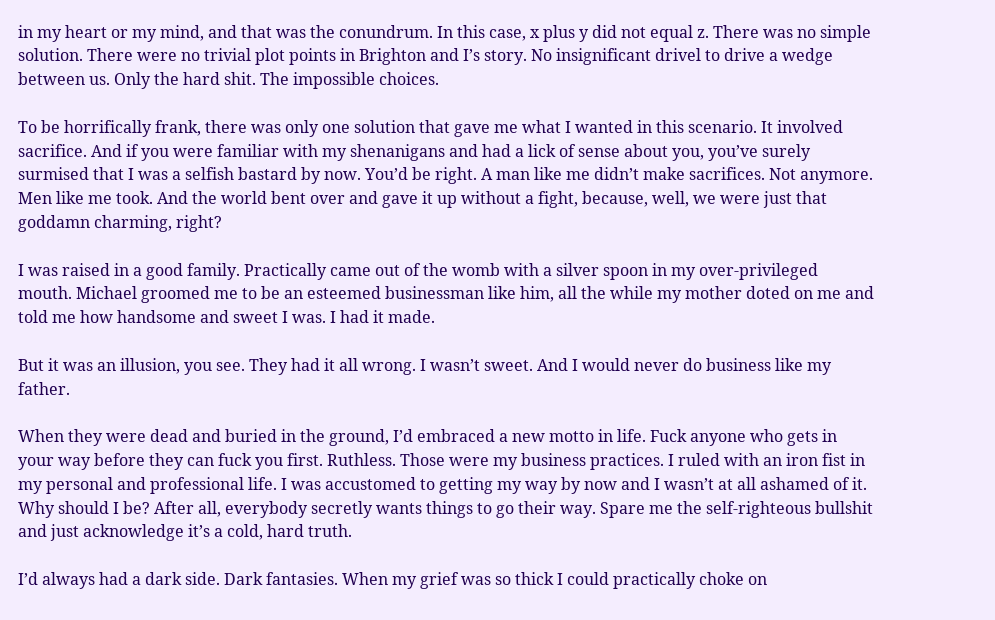in my heart or my mind, and that was the conundrum. In this case, x plus y did not equal z. There was no simple solution. There were no trivial plot points in Brighton and I’s story. No insignificant drivel to drive a wedge between us. Only the hard shit. The impossible choices.

To be horrifically frank, there was only one solution that gave me what I wanted in this scenario. It involved sacrifice. And if you were familiar with my shenanigans and had a lick of sense about you, you’ve surely surmised that I was a selfish bastard by now. You’d be right. A man like me didn’t make sacrifices. Not anymore. Men like me took. And the world bent over and gave it up without a fight, because, well, we were just that goddamn charming, right?

I was raised in a good family. Practically came out of the womb with a silver spoon in my over-privileged mouth. Michael groomed me to be an esteemed businessman like him, all the while my mother doted on me and told me how handsome and sweet I was. I had it made.

But it was an illusion, you see. They had it all wrong. I wasn’t sweet. And I would never do business like my father.

When they were dead and buried in the ground, I’d embraced a new motto in life. Fuck anyone who gets in your way before they can fuck you first. Ruthless. Those were my business practices. I ruled with an iron fist in my personal and professional life. I was accustomed to getting my way by now and I wasn’t at all ashamed of it. Why should I be? After all, everybody secretly wants things to go their way. Spare me the self-righteous bullshit and just acknowledge it’s a cold, hard truth.

I’d always had a dark side. Dark fantasies. When my grief was so thick I could practically choke on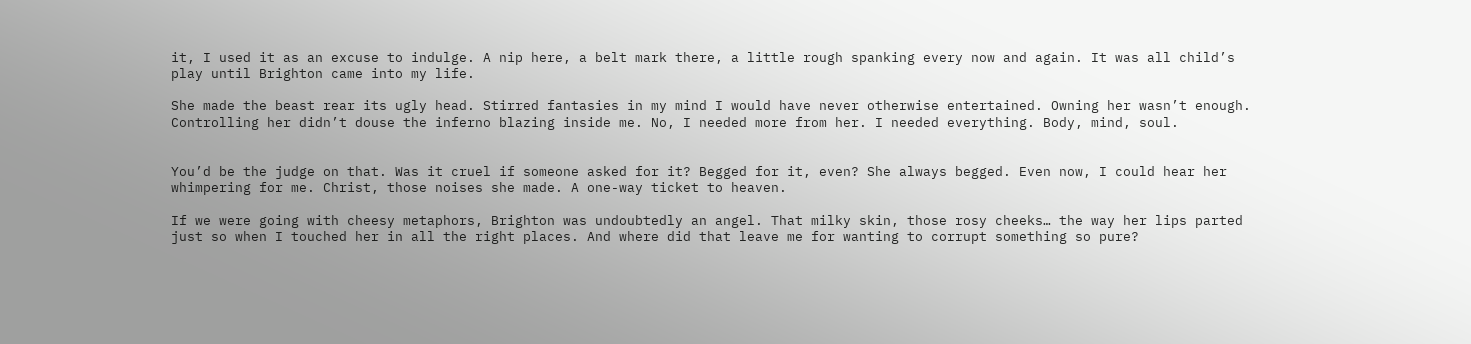it, I used it as an excuse to indulge. A nip here, a belt mark there, a little rough spanking every now and again. It was all child’s play until Brighton came into my life.

She made the beast rear its ugly head. Stirred fantasies in my mind I would have never otherwise entertained. Owning her wasn’t enough. Controlling her didn’t douse the inferno blazing inside me. No, I needed more from her. I needed everything. Body, mind, soul.


You’d be the judge on that. Was it cruel if someone asked for it? Begged for it, even? She always begged. Even now, I could hear her whimpering for me. Christ, those noises she made. A one-way ticket to heaven.

If we were going with cheesy metaphors, Brighton was undoubtedly an angel. That milky skin, those rosy cheeks… the way her lips parted just so when I touched her in all the right places. And where did that leave me for wanting to corrupt something so pure?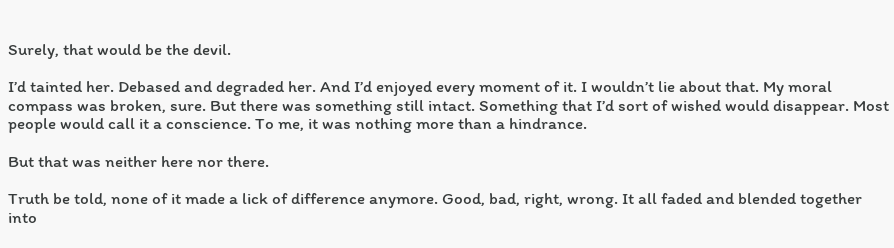Surely, that would be the devil.

I’d tainted her. Debased and degraded her. And I’d enjoyed every moment of it. I wouldn’t lie about that. My moral compass was broken, sure. But there was something still intact. Something that I’d sort of wished would disappear. Most people would call it a conscience. To me, it was nothing more than a hindrance.

But that was neither here nor there.

Truth be told, none of it made a lick of difference anymore. Good, bad, right, wrong. It all faded and blended together into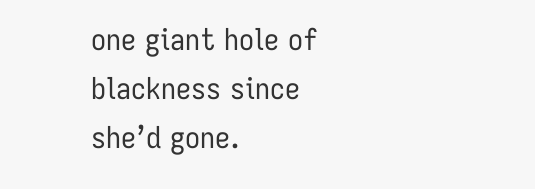one giant hole of blackness since she’d gone.